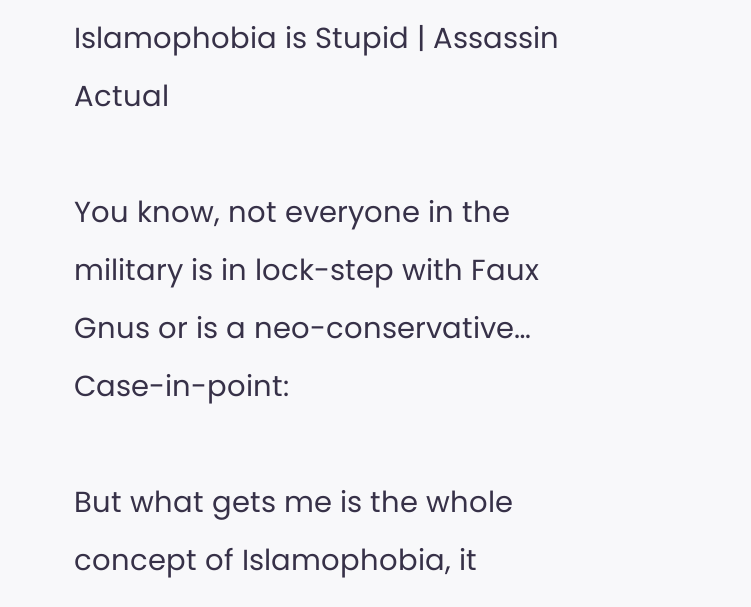Islamophobia is Stupid | Assassin Actual

You know, not everyone in the military is in lock-step with Faux Gnus or is a neo-conservative… Case-in-point:

But what gets me is the whole concept of Islamophobia, it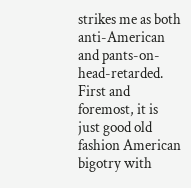strikes me as both anti-American and pants-on-head-retarded. First and foremost, it is just good old fashion American bigotry with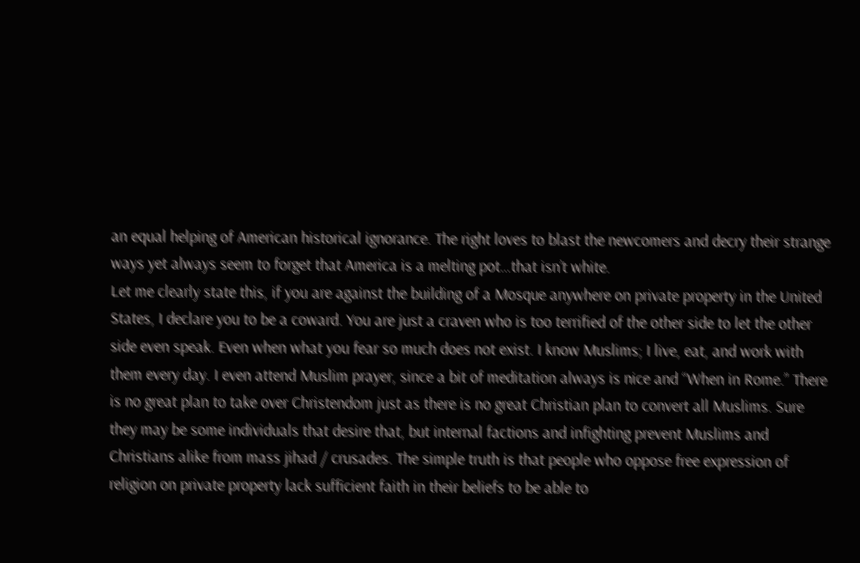an equal helping of American historical ignorance. The right loves to blast the newcomers and decry their strange ways yet always seem to forget that America is a melting pot…that isn’t white.
Let me clearly state this, if you are against the building of a Mosque anywhere on private property in the United States, I declare you to be a coward. You are just a craven who is too terrified of the other side to let the other side even speak. Even when what you fear so much does not exist. I know Muslims; I live, eat, and work with them every day. I even attend Muslim prayer, since a bit of meditation always is nice and “When in Rome.” There is no great plan to take over Christendom just as there is no great Christian plan to convert all Muslims. Sure they may be some individuals that desire that, but internal factions and infighting prevent Muslims and Christians alike from mass jihad / crusades. The simple truth is that people who oppose free expression of religion on private property lack sufficient faith in their beliefs to be able to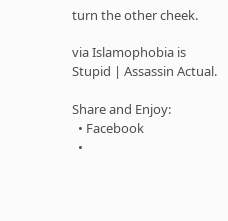turn the other cheek.

via Islamophobia is Stupid | Assassin Actual.

Share and Enjoy:
  • Facebook
  •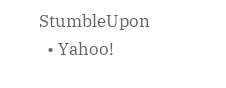StumbleUpon
  • Yahoo!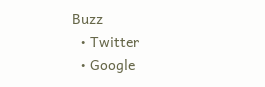Buzz
  • Twitter
  • Google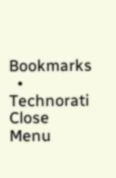Bookmarks
  • Technorati
Close Menu